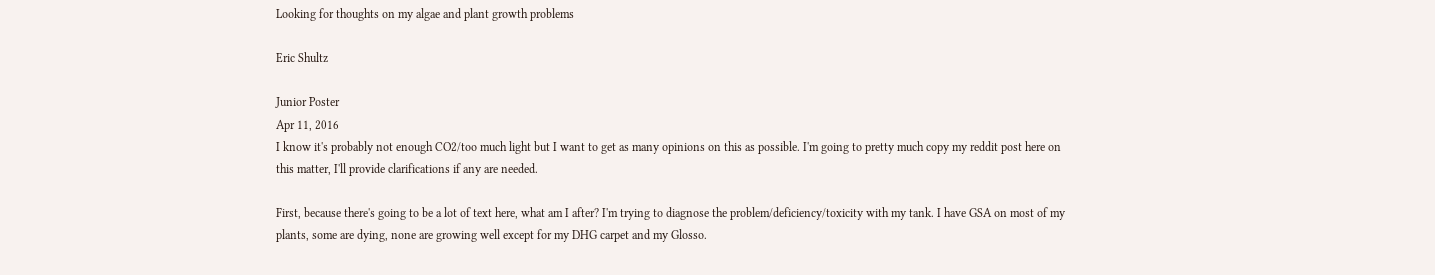Looking for thoughts on my algae and plant growth problems

Eric Shultz

Junior Poster
Apr 11, 2016
I know it's probably not enough CO2/too much light but I want to get as many opinions on this as possible. I'm going to pretty much copy my reddit post here on this matter, I'll provide clarifications if any are needed.

First, because there's going to be a lot of text here, what am I after? I'm trying to diagnose the problem/deficiency/toxicity with my tank. I have GSA on most of my plants, some are dying, none are growing well except for my DHG carpet and my Glosso.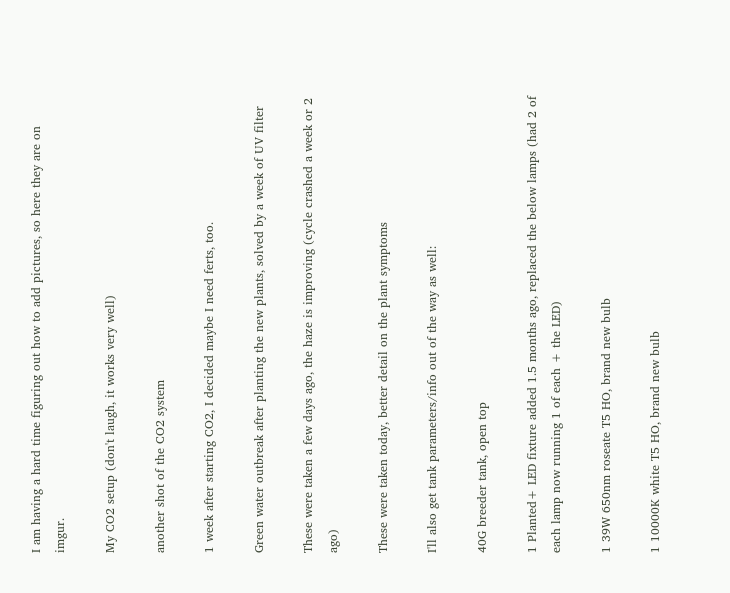I am having a hard time figuring out how to add pictures, so here they are on imgur.

My CO2 setup (don't laugh, it works very well)

another shot of the CO2 system

1 week after starting CO2, I decided maybe I need ferts, too.

Green water outbreak after planting the new plants, solved by a week of UV filter

These were taken a few days ago, the haze is improving (cycle crashed a week or 2 ago)

These were taken today, better detail on the plant symptoms

I'll also get tank parameters/info out of the way as well:

40G breeder tank, open top

1 Planted+ LED fixture added 1.5 months ago, replaced the below lamps (had 2 of each lamp now running 1 of each + the LED)

1 39W 650nm roseate T5 HO, brand new bulb

1 10000K white T5 HO, brand new bulb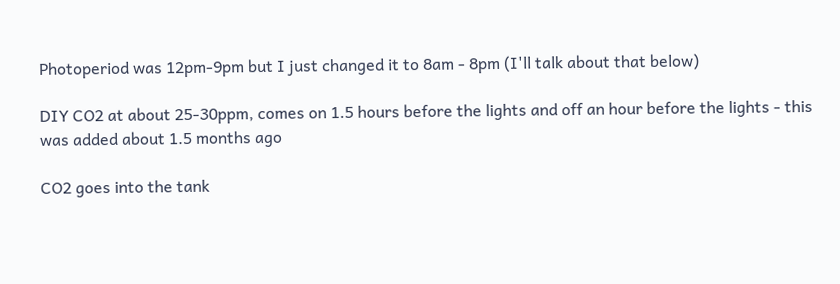Photoperiod was 12pm-9pm but I just changed it to 8am - 8pm (I'll talk about that below)

DIY CO2 at about 25-30ppm, comes on 1.5 hours before the lights and off an hour before the lights - this was added about 1.5 months ago

CO2 goes into the tank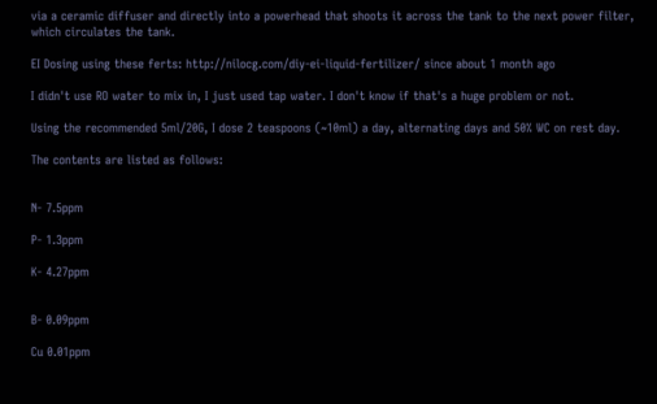via a ceramic diffuser and directly into a powerhead that shoots it across the tank to the next power filter, which circulates the tank.

EI Dosing using these ferts: http://nilocg.com/diy-ei-liquid-fertilizer/ since about 1 month ago

I didn't use RO water to mix in, I just used tap water. I don't know if that's a huge problem or not.

Using the recommended 5ml/20G, I dose 2 teaspoons (~10ml) a day, alternating days and 50% WC on rest day.

The contents are listed as follows:


N- 7.5ppm

P- 1.3ppm

K- 4.27ppm


B- 0.09ppm

Cu 0.01ppm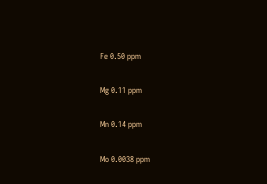Fe 0.50 ppm

Mg 0.11 ppm

Mn 0.14 ppm

Mo 0.0038 ppm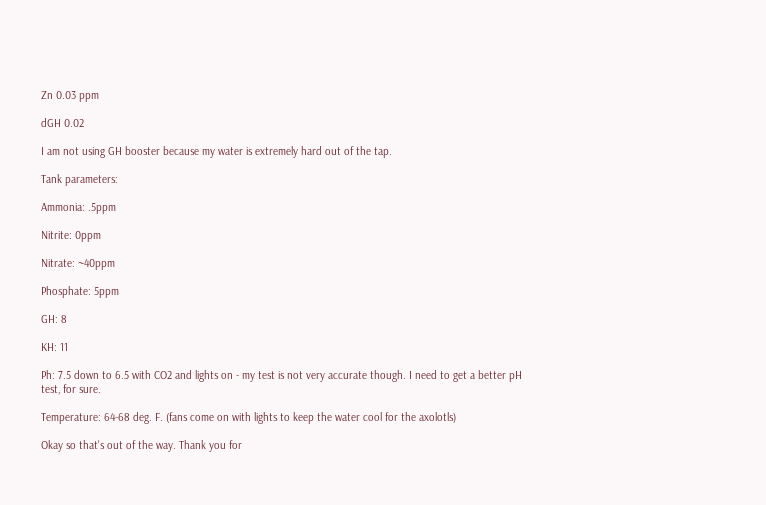Zn 0.03 ppm

dGH 0.02

I am not using GH booster because my water is extremely hard out of the tap.

Tank parameters:

Ammonia: .5ppm

Nitrite: 0ppm

Nitrate: ~40ppm

Phosphate: 5ppm

GH: 8

KH: 11

Ph: 7.5 down to 6.5 with CO2 and lights on - my test is not very accurate though. I need to get a better pH test, for sure.

Temperature: 64-68 deg. F. (fans come on with lights to keep the water cool for the axolotls)

Okay so that's out of the way. Thank you for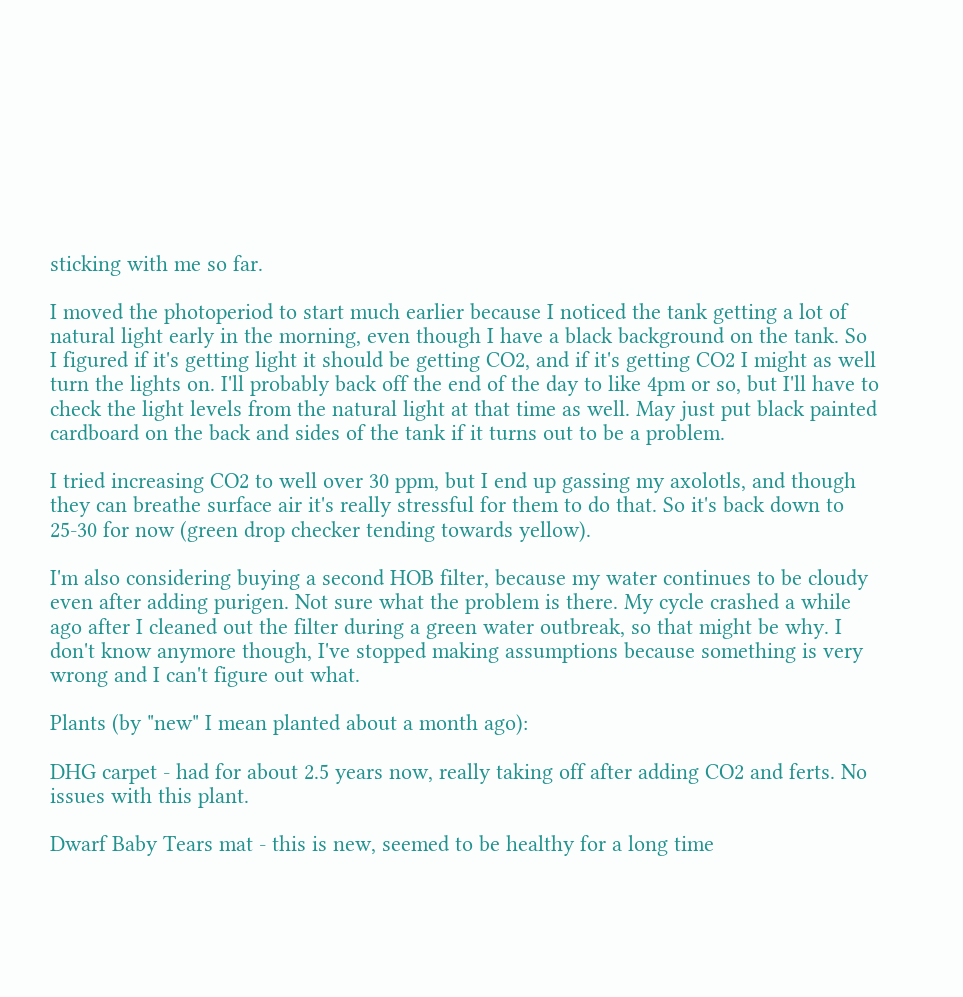sticking with me so far.

I moved the photoperiod to start much earlier because I noticed the tank getting a lot of natural light early in the morning, even though I have a black background on the tank. So I figured if it's getting light it should be getting CO2, and if it's getting CO2 I might as well turn the lights on. I'll probably back off the end of the day to like 4pm or so, but I'll have to check the light levels from the natural light at that time as well. May just put black painted cardboard on the back and sides of the tank if it turns out to be a problem.

I tried increasing CO2 to well over 30 ppm, but I end up gassing my axolotls, and though they can breathe surface air it's really stressful for them to do that. So it's back down to 25-30 for now (green drop checker tending towards yellow).

I'm also considering buying a second HOB filter, because my water continues to be cloudy even after adding purigen. Not sure what the problem is there. My cycle crashed a while ago after I cleaned out the filter during a green water outbreak, so that might be why. I don't know anymore though, I've stopped making assumptions because something is very wrong and I can't figure out what.

Plants (by "new" I mean planted about a month ago):

DHG carpet - had for about 2.5 years now, really taking off after adding CO2 and ferts. No issues with this plant.

Dwarf Baby Tears mat - this is new, seemed to be healthy for a long time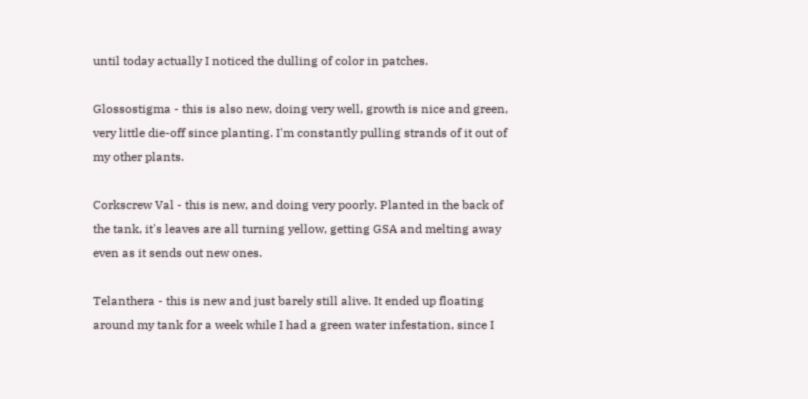until today actually I noticed the dulling of color in patches.

Glossostigma - this is also new, doing very well, growth is nice and green, very little die-off since planting. I'm constantly pulling strands of it out of my other plants.

Corkscrew Val - this is new, and doing very poorly. Planted in the back of the tank, it's leaves are all turning yellow, getting GSA and melting away even as it sends out new ones.

Telanthera - this is new and just barely still alive. It ended up floating around my tank for a week while I had a green water infestation, since I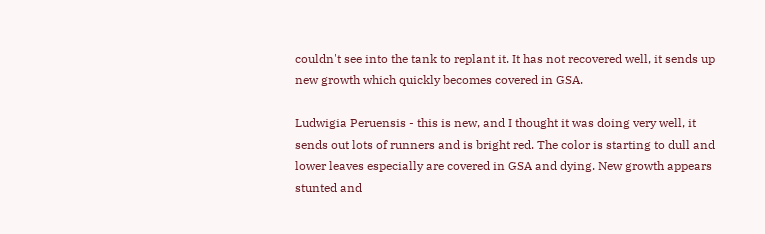couldn't see into the tank to replant it. It has not recovered well, it sends up new growth which quickly becomes covered in GSA.

Ludwigia Peruensis - this is new, and I thought it was doing very well, it sends out lots of runners and is bright red. The color is starting to dull and lower leaves especially are covered in GSA and dying. New growth appears stunted and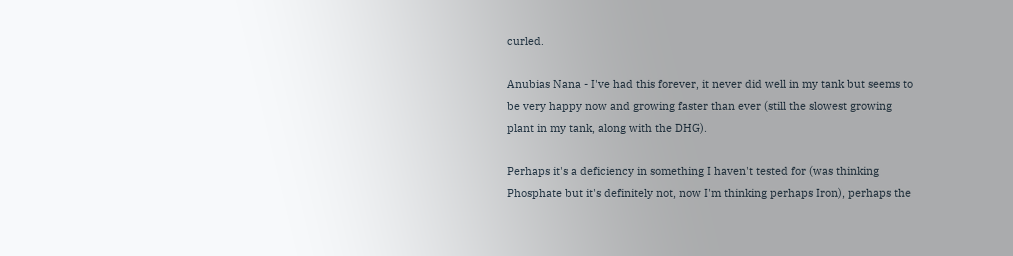curled.

Anubias Nana - I've had this forever, it never did well in my tank but seems to be very happy now and growing faster than ever (still the slowest growing plant in my tank, along with the DHG).

Perhaps it's a deficiency in something I haven't tested for (was thinking Phosphate but it's definitely not, now I'm thinking perhaps Iron), perhaps the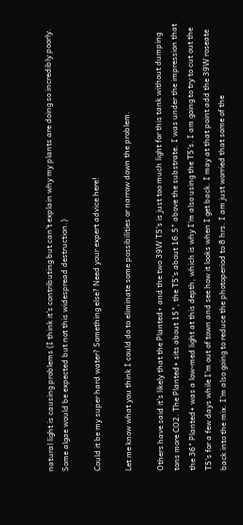natural light is causing problems (I think it's contributing but can't explain why my plants are doing so incredibly poorly. Some algae would be expected but not this widespread destruction.)

Could it be my super hard water? Something else? Need your expert advice here!

Let me know what you think I could do to eliminate some possibilities or narrow down the problem.

Others have said it's likely that the Planted+ and the two 39W T5's is just too much light for this tank without dumping tons more CO2. The Planted+ sits about 15", the T5's about 16.5" above the substrate. I was under the impression that the 36" Planted+ was a low-med light at this depth, which is why I'm also using the T5's. I am going to try to cut out the T5's for a few days while I'm out of town and see how it looks when I get back. I may at that point add the 39W roseate back into the mix. I'm also going to reduce the photoperiod to 8 hrs. I am just worried that some of the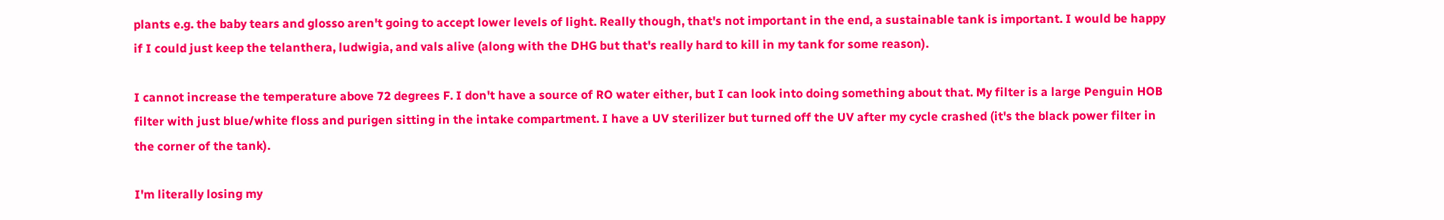plants e.g. the baby tears and glosso aren't going to accept lower levels of light. Really though, that's not important in the end, a sustainable tank is important. I would be happy if I could just keep the telanthera, ludwigia, and vals alive (along with the DHG but that's really hard to kill in my tank for some reason).

I cannot increase the temperature above 72 degrees F. I don't have a source of RO water either, but I can look into doing something about that. My filter is a large Penguin HOB filter with just blue/white floss and purigen sitting in the intake compartment. I have a UV sterilizer but turned off the UV after my cycle crashed (it's the black power filter in the corner of the tank).

I'm literally losing my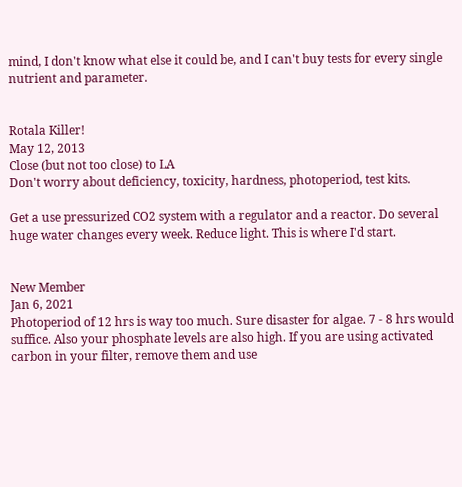mind, I don't know what else it could be, and I can't buy tests for every single nutrient and parameter.


Rotala Killer!
May 12, 2013
Close (but not too close) to LA
Don't worry about deficiency, toxicity, hardness, photoperiod, test kits.

Get a use pressurized CO2 system with a regulator and a reactor. Do several huge water changes every week. Reduce light. This is where I'd start.


New Member
Jan 6, 2021
Photoperiod of 12 hrs is way too much. Sure disaster for algae. 7 - 8 hrs would suffice. Also your phosphate levels are also high. If you are using activated carbon in your filter, remove them and use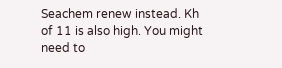Seachem renew instead. Kh of 11 is also high. You might need to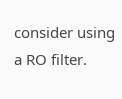consider using a RO filter.